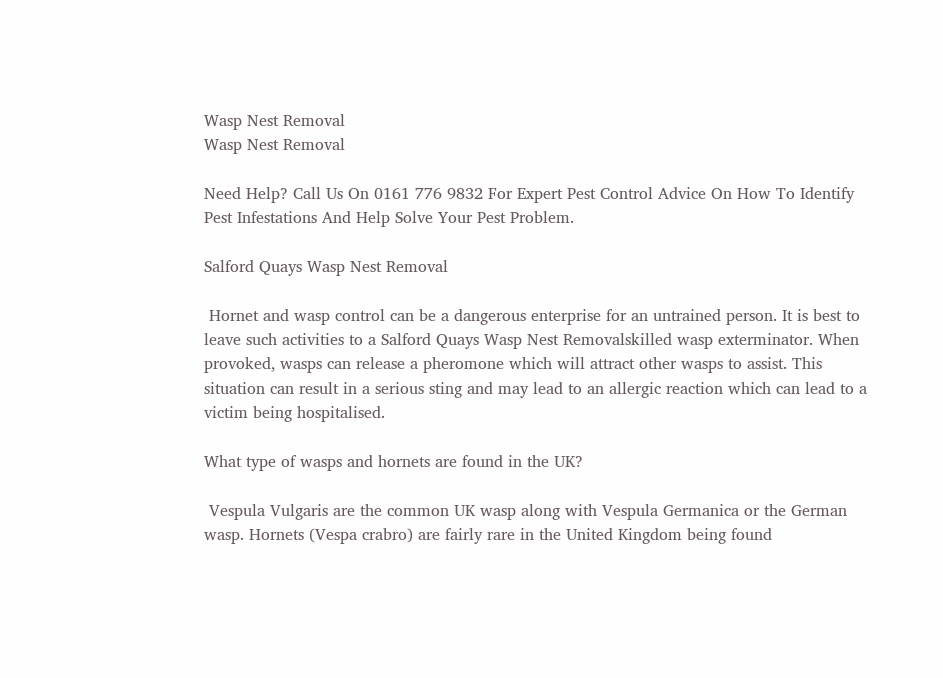Wasp Nest Removal
Wasp Nest Removal

Need Help? Call Us On 0161 776 9832 For Expert Pest Control Advice On How To Identify Pest Infestations And Help Solve Your Pest Problem.

Salford Quays Wasp Nest Removal

 Hornet and wasp control can be a dangerous enterprise for an untrained person. It is best to leave such activities to a Salford Quays Wasp Nest Removalskilled wasp exterminator. When provoked, wasps can release a pheromone which will attract other wasps to assist. This situation can result in a serious sting and may lead to an allergic reaction which can lead to a victim being hospitalised.

What type of wasps and hornets are found in the UK?

 Vespula Vulgaris are the common UK wasp along with Vespula Germanica or the German wasp. Hornets (Vespa crabro) are fairly rare in the United Kingdom being found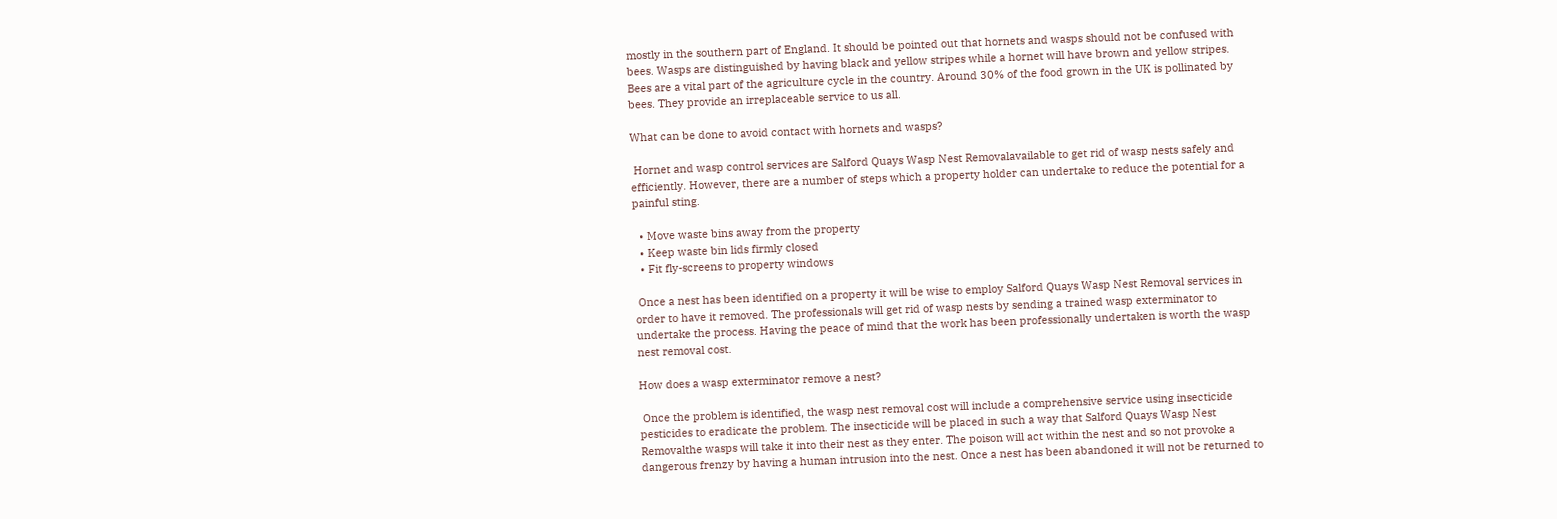mostly in the southern part of England. It should be pointed out that hornets and wasps should not be confused with bees. Wasps are distinguished by having black and yellow stripes while a hornet will have brown and yellow stripes. Bees are a vital part of the agriculture cycle in the country. Around 30% of the food grown in the UK is pollinated by bees. They provide an irreplaceable service to us all.

What can be done to avoid contact with hornets and wasps?

 Hornet and wasp control services are Salford Quays Wasp Nest Removalavailable to get rid of wasp nests safely and efficiently. However, there are a number of steps which a property holder can undertake to reduce the potential for a painful sting.

  • Move waste bins away from the property
  • Keep waste bin lids firmly closed
  • Fit fly-screens to property windows

 Once a nest has been identified on a property it will be wise to employ Salford Quays Wasp Nest Removal services in order to have it removed. The professionals will get rid of wasp nests by sending a trained wasp exterminator to undertake the process. Having the peace of mind that the work has been professionally undertaken is worth the wasp nest removal cost.

How does a wasp exterminator remove a nest?

 Once the problem is identified, the wasp nest removal cost will include a comprehensive service using insecticide pesticides to eradicate the problem. The insecticide will be placed in such a way that Salford Quays Wasp Nest Removalthe wasps will take it into their nest as they enter. The poison will act within the nest and so not provoke a dangerous frenzy by having a human intrusion into the nest. Once a nest has been abandoned it will not be returned to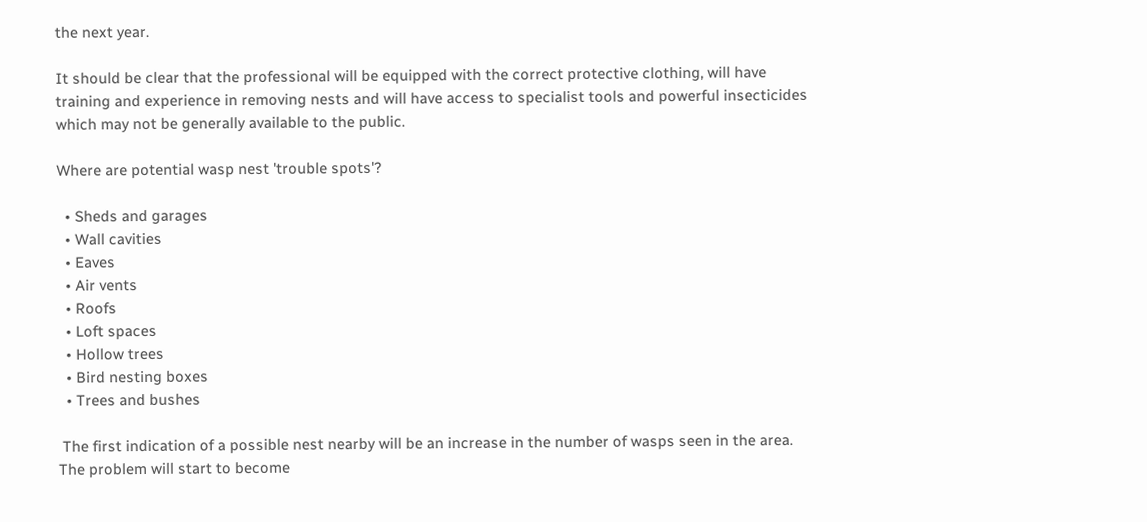the next year.

It should be clear that the professional will be equipped with the correct protective clothing, will have training and experience in removing nests and will have access to specialist tools and powerful insecticides which may not be generally available to the public.

Where are potential wasp nest 'trouble spots'?

  • Sheds and garages
  • Wall cavities
  • Eaves
  • Air vents
  • Roofs
  • Loft spaces
  • Hollow trees
  • Bird nesting boxes
  • Trees and bushes

 The first indication of a possible nest nearby will be an increase in the number of wasps seen in the area. The problem will start to become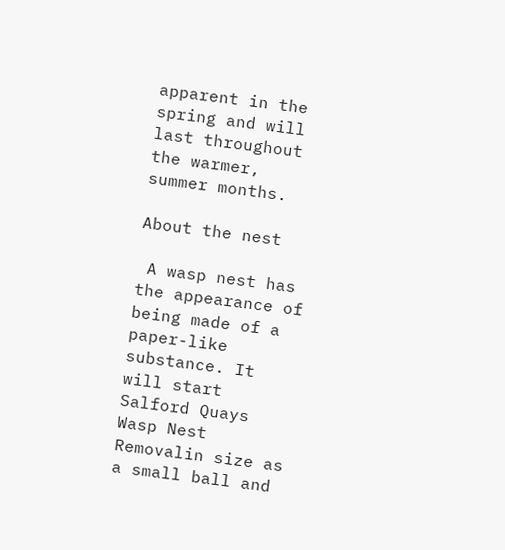apparent in the spring and will last throughout the warmer, summer months.

About the nest

 A wasp nest has the appearance of being made of a paper-like substance. It will start Salford Quays Wasp Nest Removalin size as a small ball and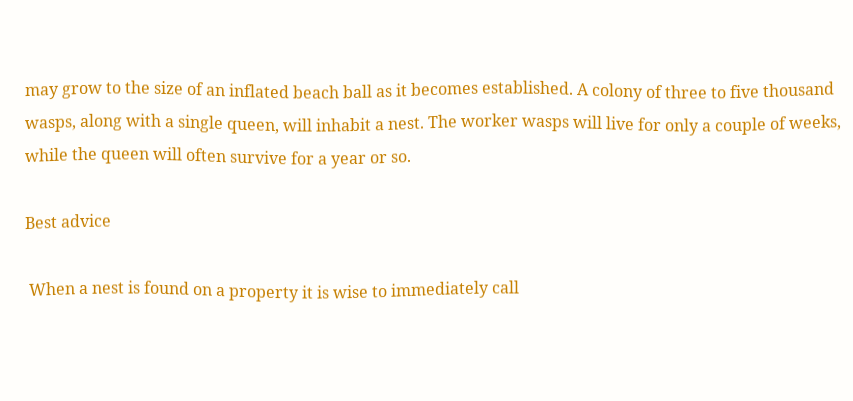may grow to the size of an inflated beach ball as it becomes established. A colony of three to five thousand wasps, along with a single queen, will inhabit a nest. The worker wasps will live for only a couple of weeks, while the queen will often survive for a year or so.

Best advice

 When a nest is found on a property it is wise to immediately call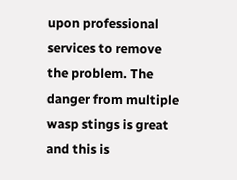upon professional services to remove the problem. The danger from multiple wasp stings is great and this is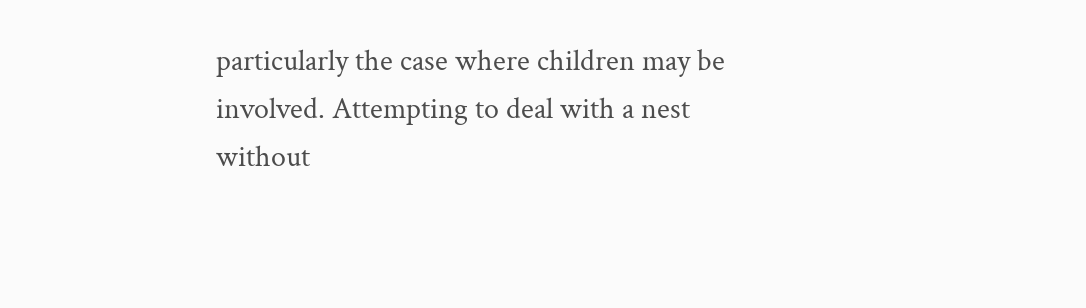particularly the case where children may be involved. Attempting to deal with a nest without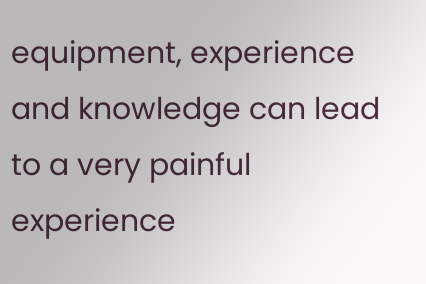equipment, experience and knowledge can lead to a very painful experience